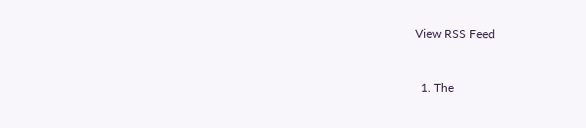View RSS Feed


  1. The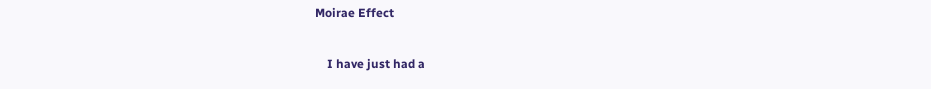Moirae Effect

    I have just had a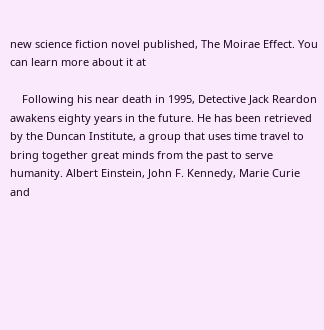new science fiction novel published, The Moirae Effect. You can learn more about it at

    Following his near death in 1995, Detective Jack Reardon awakens eighty years in the future. He has been retrieved by the Duncan Institute, a group that uses time travel to bring together great minds from the past to serve humanity. Albert Einstein, John F. Kennedy, Marie Curie and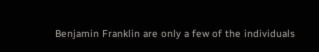Benjamin Franklin are only a few of the individuals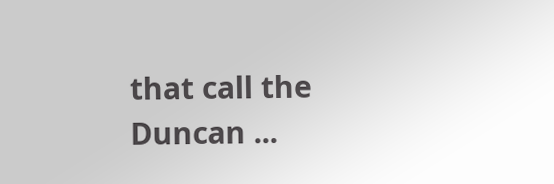that call the Duncan ...